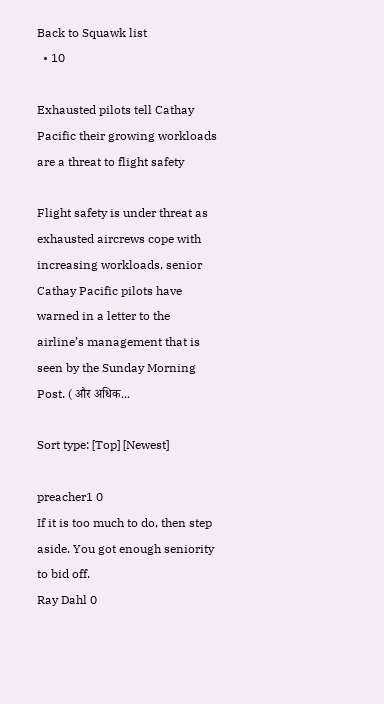Back to Squawk list
  • 10

Exhausted pilots tell Cathay Pacific their growing workloads are a threat to flight safety

Flight safety is under threat as exhausted aircrews cope with increasing workloads, senior Cathay Pacific pilots have warned in a letter to the airline’s management that is seen by the Sunday Morning Post. ( और अधिक...

Sort type: [Top] [Newest]

preacher1 0
If it is too much to do, then step aside. You got enough seniority to bid off.
Ray Dahl 0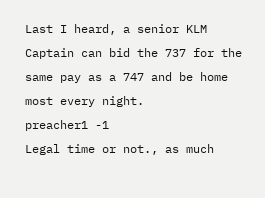Last I heard, a senior KLM Captain can bid the 737 for the same pay as a 747 and be home most every night.
preacher1 -1
Legal time or not., as much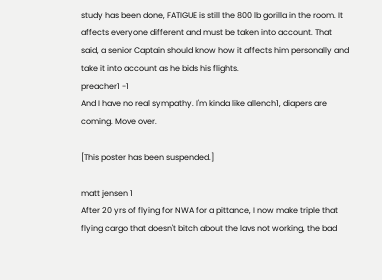study has been done, FATIGUE is still the 800 lb gorilla in the room. It affects everyone different and must be taken into account. That said, a senior Captain should know how it affects him personally and take it into account as he bids his flights.
preacher1 -1
And I have no real sympathy. I'm kinda like allench1, diapers are coming. Move over.

[This poster has been suspended.]

matt jensen 1
After 20 yrs of flying for NWA for a pittance, I now make triple that flying cargo that doesn't bitch about the lavs not working, the bad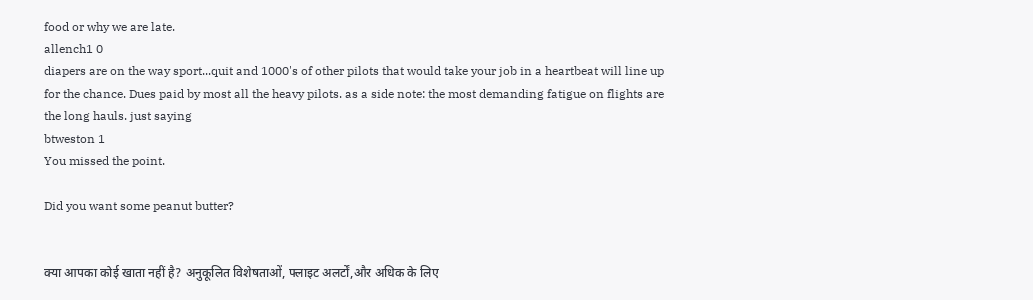food or why we are late.
allench1 0
diapers are on the way sport...quit and 1000's of other pilots that would take your job in a heartbeat will line up for the chance. Dues paid by most all the heavy pilots. as a side note: the most demanding fatigue on flights are the long hauls. just saying
btweston 1
You missed the point.

Did you want some peanut butter?


क्या आपका कोई खाता नहीं है? अनुकूलित विशेषताओं, फ्लाइट अलर्टों,और अधिक के लिए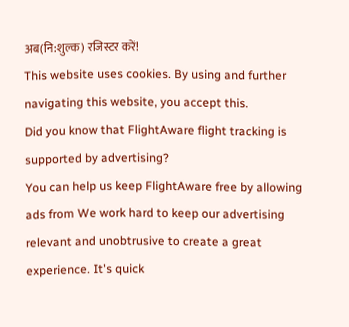अब(नि:शुल्क) रजिस्टर करें!
This website uses cookies. By using and further navigating this website, you accept this.
Did you know that FlightAware flight tracking is supported by advertising?
You can help us keep FlightAware free by allowing ads from We work hard to keep our advertising relevant and unobtrusive to create a great experience. It's quick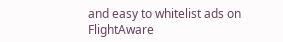and easy to whitelist ads on FlightAware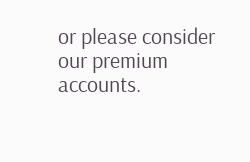or please consider our premium accounts.